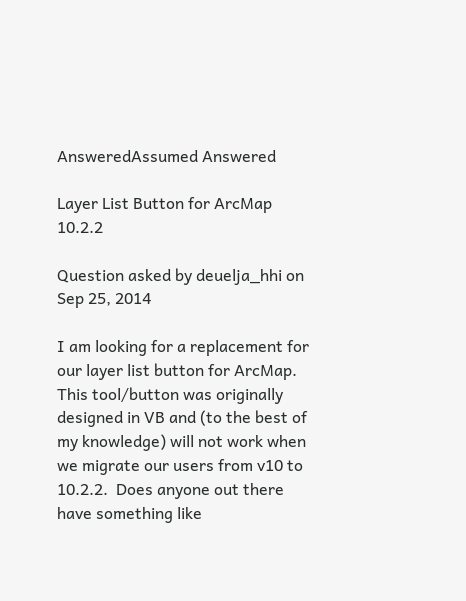AnsweredAssumed Answered

Layer List Button for ArcMap 10.2.2

Question asked by deuelja_hhi on Sep 25, 2014

I am looking for a replacement for our layer list button for ArcMap.  This tool/button was originally designed in VB and (to the best of my knowledge) will not work when we migrate our users from v10 to 10.2.2.  Does anyone out there have something like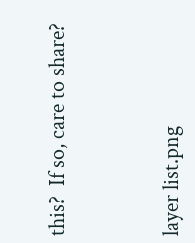this?  If so, care to share?



layer list.png